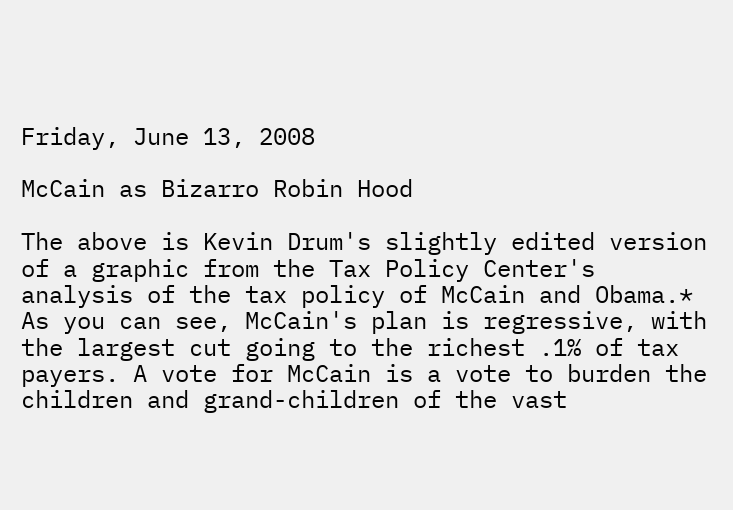Friday, June 13, 2008

McCain as Bizarro Robin Hood

The above is Kevin Drum's slightly edited version of a graphic from the Tax Policy Center's analysis of the tax policy of McCain and Obama.* As you can see, McCain's plan is regressive, with the largest cut going to the richest .1% of tax payers. A vote for McCain is a vote to burden the children and grand-children of the vast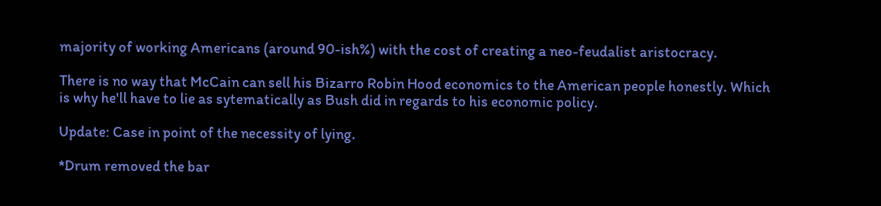majority of working Americans (around 90-ish%) with the cost of creating a neo-feudalist aristocracy.

There is no way that McCain can sell his Bizarro Robin Hood economics to the American people honestly. Which is why he'll have to lie as sytematically as Bush did in regards to his economic policy.

Update: Case in point of the necessity of lying.

*Drum removed the bar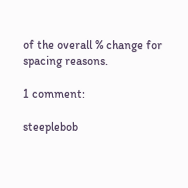of the overall % change for spacing reasons.

1 comment:

steeplebob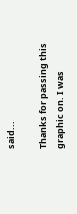said...

Thanks for passing this graphic on. I was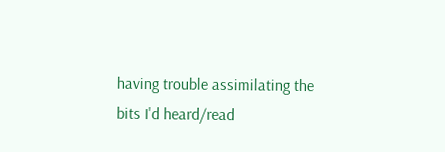having trouble assimilating the bits I'd heard/read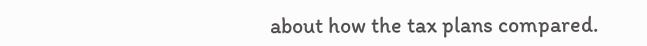about how the tax plans compared.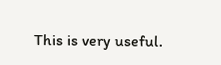This is very useful.